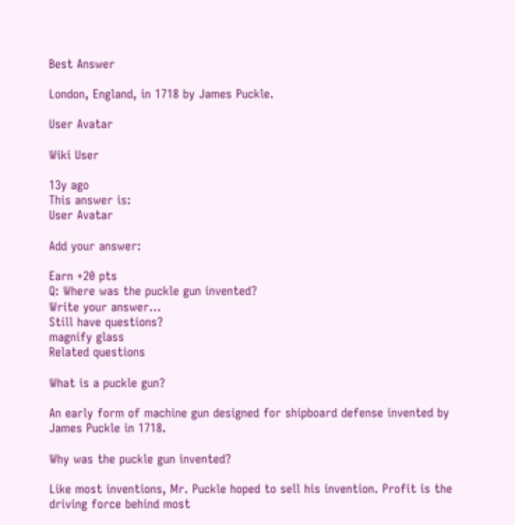Best Answer

London, England, in 1718 by James Puckle.

User Avatar

Wiki User

13y ago
This answer is:
User Avatar

Add your answer:

Earn +20 pts
Q: Where was the puckle gun invented?
Write your answer...
Still have questions?
magnify glass
Related questions

What is a puckle gun?

An early form of machine gun designed for shipboard defense invented by James Puckle in 1718.

Why was the puckle gun invented?

Like most inventions, Mr. Puckle hoped to sell his invention. Profit is the driving force behind most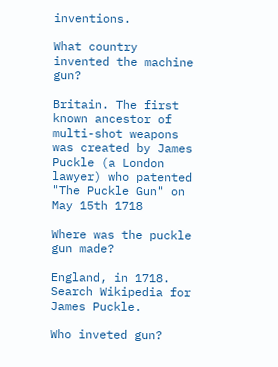inventions.

What country invented the machine gun?

Britain. The first known ancestor of multi-shot weapons was created by James Puckle (a London lawyer) who patented "The Puckle Gun" on May 15th 1718

Where was the puckle gun made?

England, in 1718. Search Wikipedia for James Puckle.

Who inveted gun?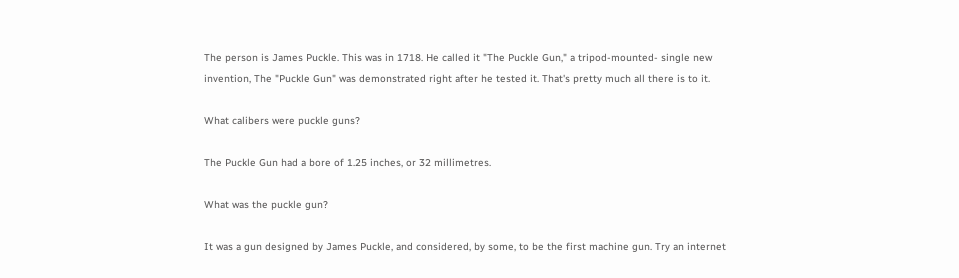The person is James Puckle. This was in 1718. He called it "The Puckle Gun," a tripod-mounted- single new invention, The "Puckle Gun" was demonstrated right after he tested it. That's pretty much all there is to it.

What calibers were puckle guns?

The Puckle Gun had a bore of 1.25 inches, or 32 millimetres.

What was the puckle gun?

It was a gun designed by James Puckle, and considered, by some, to be the first machine gun. Try an internet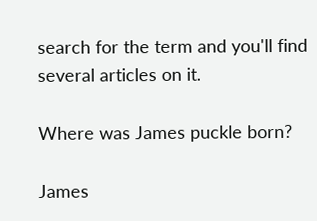search for the term and you'll find several articles on it.

Where was James puckle born?

James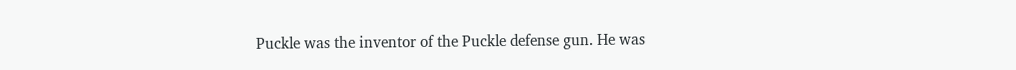Puckle was the inventor of the Puckle defense gun. He was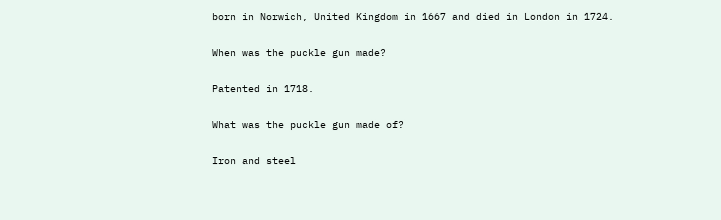born in Norwich, United Kingdom in 1667 and died in London in 1724.

When was the puckle gun made?

Patented in 1718.

What was the puckle gun made of?

Iron and steel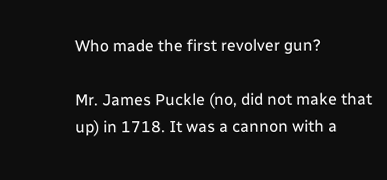Who made the first revolver gun?

Mr. James Puckle (no, did not make that up) in 1718. It was a cannon with a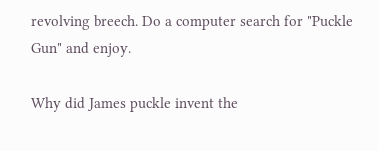revolving breech. Do a computer search for "Puckle Gun" and enjoy.

Why did James puckle invent the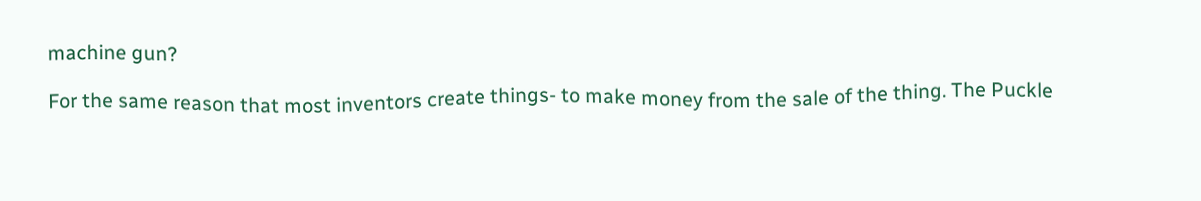machine gun?

For the same reason that most inventors create things- to make money from the sale of the thing. The Puckle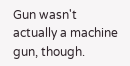Gun wasn't actually a machine gun, though.